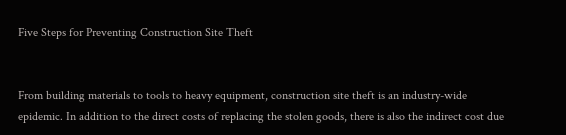Five Steps for Preventing Construction Site Theft


From building materials to tools to heavy equipment, construction site theft is an industry-wide epidemic. In addition to the direct costs of replacing the stolen goods, there is also the indirect cost due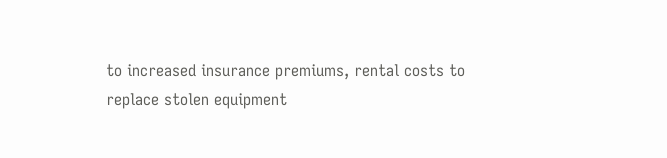to increased insurance premiums, rental costs to replace stolen equipment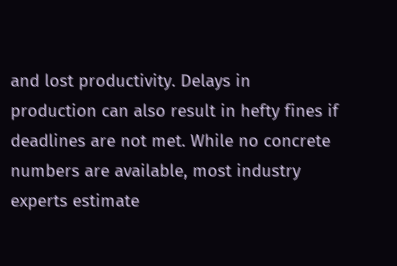and lost productivity. Delays in production can also result in hefty fines if deadlines are not met. While no concrete numbers are available, most industry experts estimate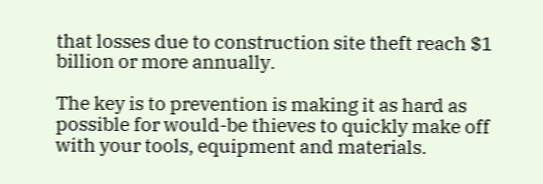that losses due to construction site theft reach $1 billion or more annually.

The key is to prevention is making it as hard as possible for would-be thieves to quickly make off with your tools, equipment and materials.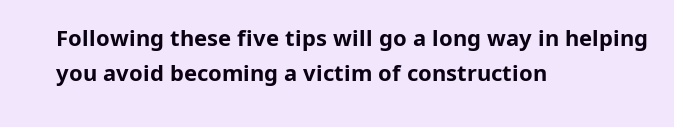Following these five tips will go a long way in helping you avoid becoming a victim of construction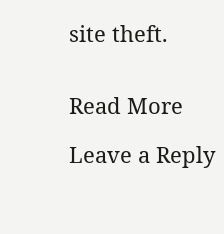site theft.


Read More

Leave a Reply